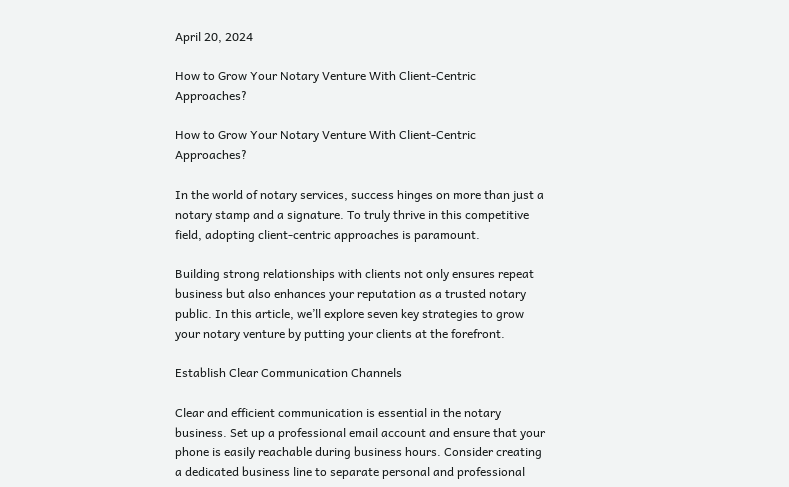April 20, 2024

How to Grow Your Notary Venture With Client-Centric Approaches?

How to Grow Your Notary Venture With Client-Centric Approaches?

In the world of notary services, success hinges on more than just a notary stamp and a signature. To truly thrive in this competitive field, adopting client-centric approaches is paramount.

Building strong relationships with clients not only ensures repeat business but also enhances your reputation as a trusted notary public. In this article, we’ll explore seven key strategies to grow your notary venture by putting your clients at the forefront.

Establish Clear Communication Channels

Clear and efficient communication is essential in the notary business. Set up a professional email account and ensure that your phone is easily reachable during business hours. Consider creating a dedicated business line to separate personal and professional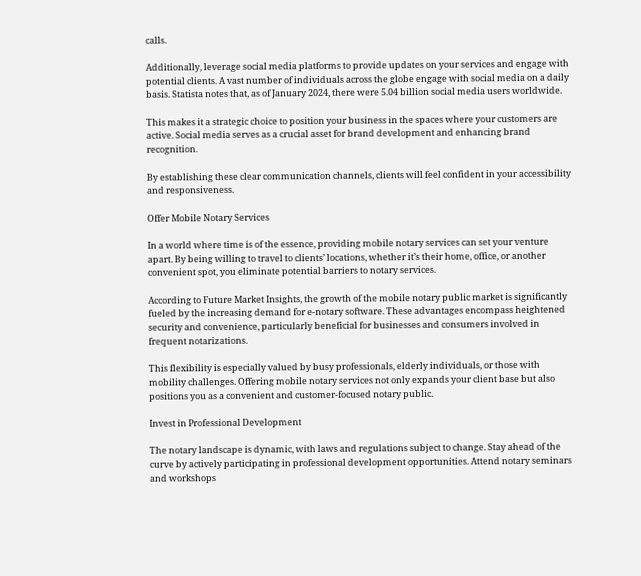calls.

Additionally, leverage social media platforms to provide updates on your services and engage with potential clients. A vast number of individuals across the globe engage with social media on a daily basis. Statista notes that, as of January 2024, there were 5.04 billion social media users worldwide.

This makes it a strategic choice to position your business in the spaces where your customers are active. Social media serves as a crucial asset for brand development and enhancing brand recognition.

By establishing these clear communication channels, clients will feel confident in your accessibility and responsiveness.

Offer Mobile Notary Services

In a world where time is of the essence, providing mobile notary services can set your venture apart. By being willing to travel to clients’ locations, whether it’s their home, office, or another convenient spot, you eliminate potential barriers to notary services.

According to Future Market Insights, the growth of the mobile notary public market is significantly fueled by the increasing demand for e-notary software. These advantages encompass heightened security and convenience, particularly beneficial for businesses and consumers involved in frequent notarizations.

This flexibility is especially valued by busy professionals, elderly individuals, or those with mobility challenges. Offering mobile notary services not only expands your client base but also positions you as a convenient and customer-focused notary public.

Invest in Professional Development

The notary landscape is dynamic, with laws and regulations subject to change. Stay ahead of the curve by actively participating in professional development opportunities. Attend notary seminars and workshops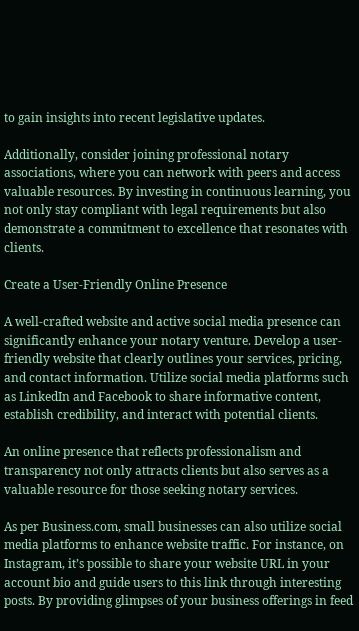to gain insights into recent legislative updates.

Additionally, consider joining professional notary associations, where you can network with peers and access valuable resources. By investing in continuous learning, you not only stay compliant with legal requirements but also demonstrate a commitment to excellence that resonates with clients.

Create a User-Friendly Online Presence

A well-crafted website and active social media presence can significantly enhance your notary venture. Develop a user-friendly website that clearly outlines your services, pricing, and contact information. Utilize social media platforms such as LinkedIn and Facebook to share informative content, establish credibility, and interact with potential clients.

An online presence that reflects professionalism and transparency not only attracts clients but also serves as a valuable resource for those seeking notary services.

As per Business.com, small businesses can also utilize social media platforms to enhance website traffic. For instance, on Instagram, it’s possible to share your website URL in your account bio and guide users to this link through interesting posts. By providing glimpses of your business offerings in feed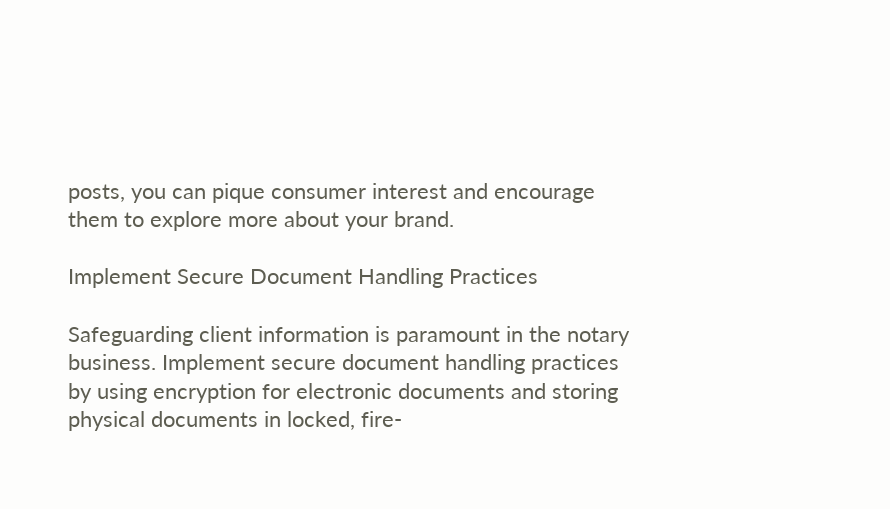posts, you can pique consumer interest and encourage them to explore more about your brand.

Implement Secure Document Handling Practices

Safeguarding client information is paramount in the notary business. Implement secure document handling practices by using encryption for electronic documents and storing physical documents in locked, fire-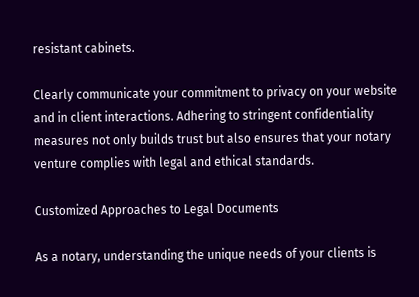resistant cabinets.

Clearly communicate your commitment to privacy on your website and in client interactions. Adhering to stringent confidentiality measures not only builds trust but also ensures that your notary venture complies with legal and ethical standards.

Customized Approaches to Legal Documents

As a notary, understanding the unique needs of your clients is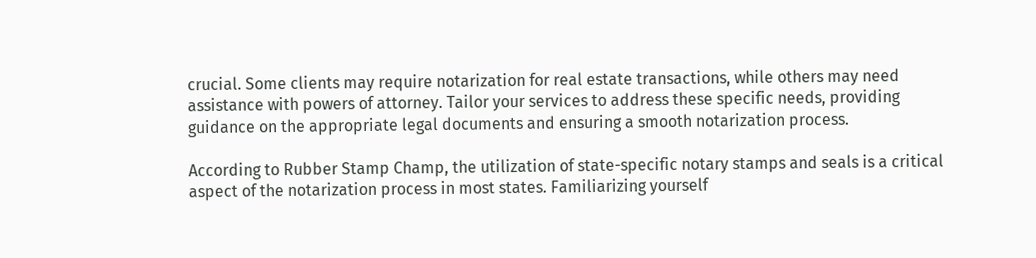crucial. Some clients may require notarization for real estate transactions, while others may need assistance with powers of attorney. Tailor your services to address these specific needs, providing guidance on the appropriate legal documents and ensuring a smooth notarization process.

According to Rubber Stamp Champ, the utilization of state-specific notary stamps and seals is a critical aspect of the notarization process in most states. Familiarizing yourself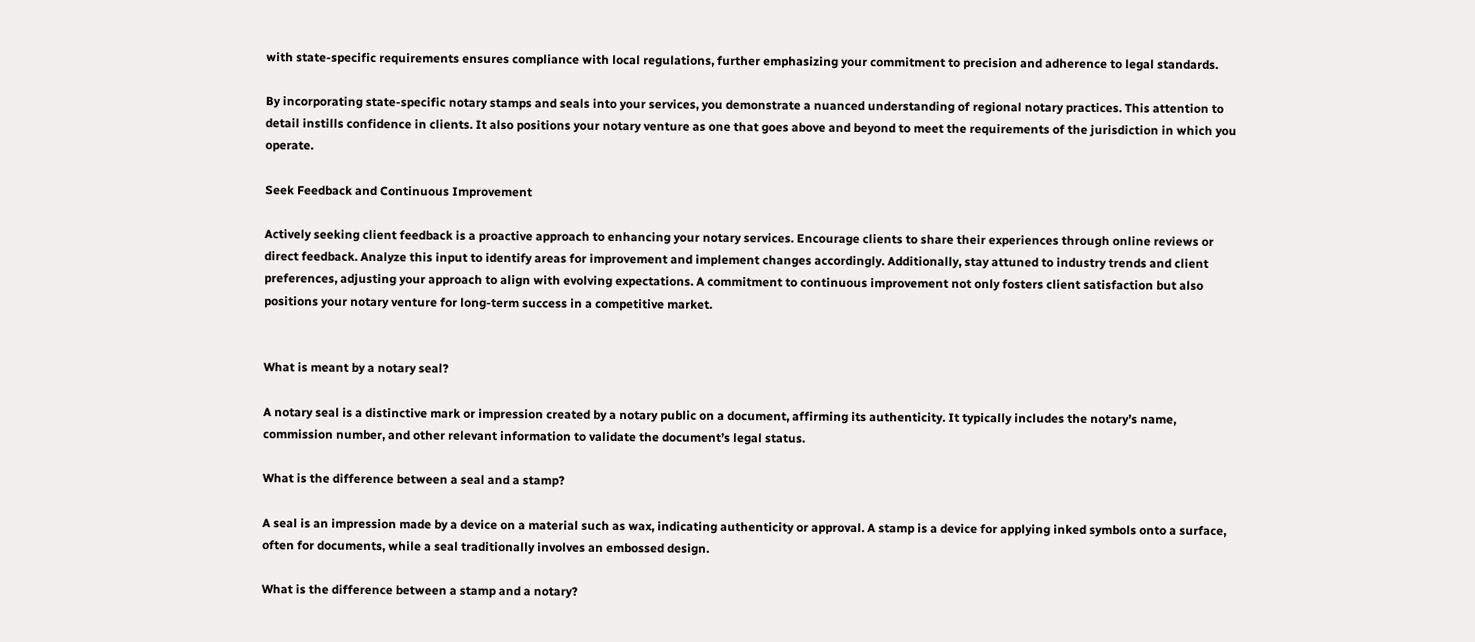with state-specific requirements ensures compliance with local regulations, further emphasizing your commitment to precision and adherence to legal standards.

By incorporating state-specific notary stamps and seals into your services, you demonstrate a nuanced understanding of regional notary practices. This attention to detail instills confidence in clients. It also positions your notary venture as one that goes above and beyond to meet the requirements of the jurisdiction in which you operate.

Seek Feedback and Continuous Improvement

Actively seeking client feedback is a proactive approach to enhancing your notary services. Encourage clients to share their experiences through online reviews or direct feedback. Analyze this input to identify areas for improvement and implement changes accordingly. Additionally, stay attuned to industry trends and client preferences, adjusting your approach to align with evolving expectations. A commitment to continuous improvement not only fosters client satisfaction but also positions your notary venture for long-term success in a competitive market.


What is meant by a notary seal?

A notary seal is a distinctive mark or impression created by a notary public on a document, affirming its authenticity. It typically includes the notary’s name, commission number, and other relevant information to validate the document’s legal status.

What is the difference between a seal and a stamp?

A seal is an impression made by a device on a material such as wax, indicating authenticity or approval. A stamp is a device for applying inked symbols onto a surface, often for documents, while a seal traditionally involves an embossed design.

What is the difference between a stamp and a notary?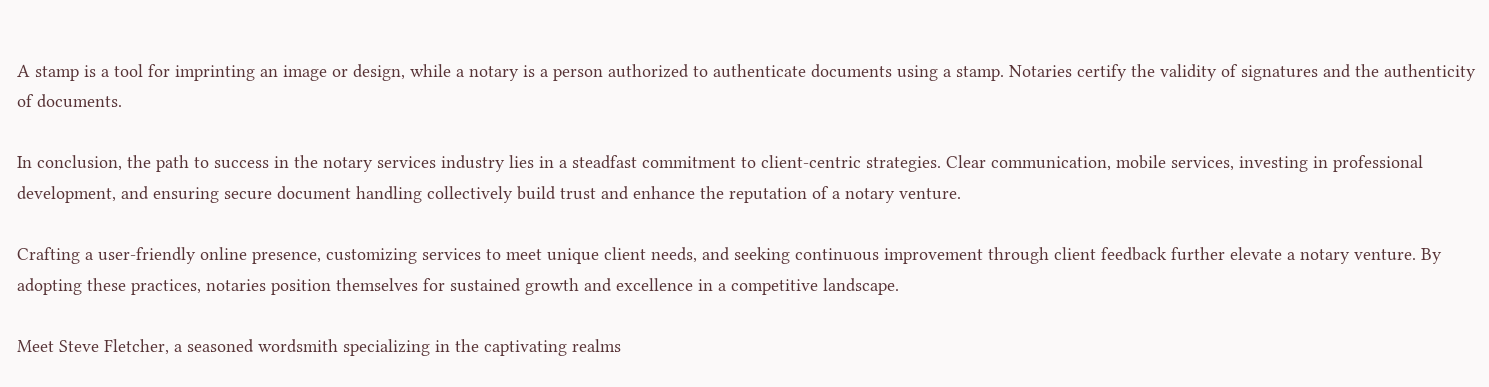A stamp is a tool for imprinting an image or design, while a notary is a person authorized to authenticate documents using a stamp. Notaries certify the validity of signatures and the authenticity of documents.

In conclusion, the path to success in the notary services industry lies in a steadfast commitment to client-centric strategies. Clear communication, mobile services, investing in professional development, and ensuring secure document handling collectively build trust and enhance the reputation of a notary venture.

Crafting a user-friendly online presence, customizing services to meet unique client needs, and seeking continuous improvement through client feedback further elevate a notary venture. By adopting these practices, notaries position themselves for sustained growth and excellence in a competitive landscape.

Meet Steve Fletcher, a seasoned wordsmith specializing in the captivating realms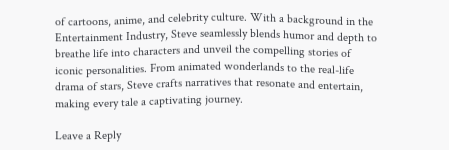of cartoons, anime, and celebrity culture. With a background in the Entertainment Industry, Steve seamlessly blends humor and depth to breathe life into characters and unveil the compelling stories of iconic personalities. From animated wonderlands to the real-life drama of stars, Steve crafts narratives that resonate and entertain, making every tale a captivating journey.

Leave a Reply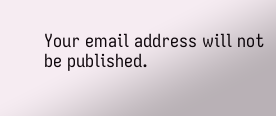Your email address will not be published.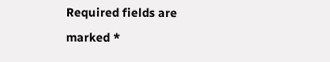Required fields are marked *